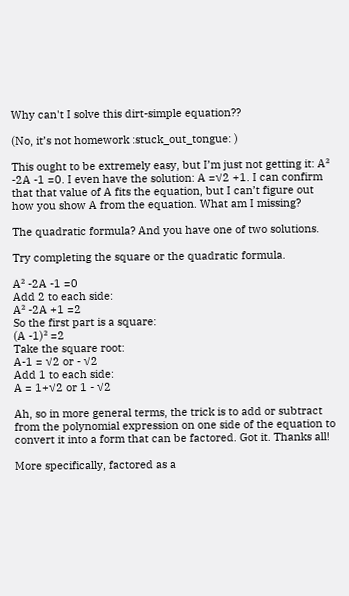Why can't I solve this dirt-simple equation??

(No, it’s not homework :stuck_out_tongue: )

This ought to be extremely easy, but I’m just not getting it: A² -2A -1 =0. I even have the solution: A =√2 +1. I can confirm that that value of A fits the equation, but I can’t figure out how you show A from the equation. What am I missing?

The quadratic formula? And you have one of two solutions.

Try completing the square or the quadratic formula.

A² -2A -1 =0
Add 2 to each side:
A² -2A +1 =2
So the first part is a square:
(A -1)² =2
Take the square root:
A-1 = √2 or - √2
Add 1 to each side:
A = 1+√2 or 1 - √2

Ah, so in more general terms, the trick is to add or subtract from the polynomial expression on one side of the equation to convert it into a form that can be factored. Got it. Thanks all!

More specifically, factored as a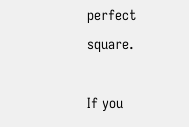perfect square.

If you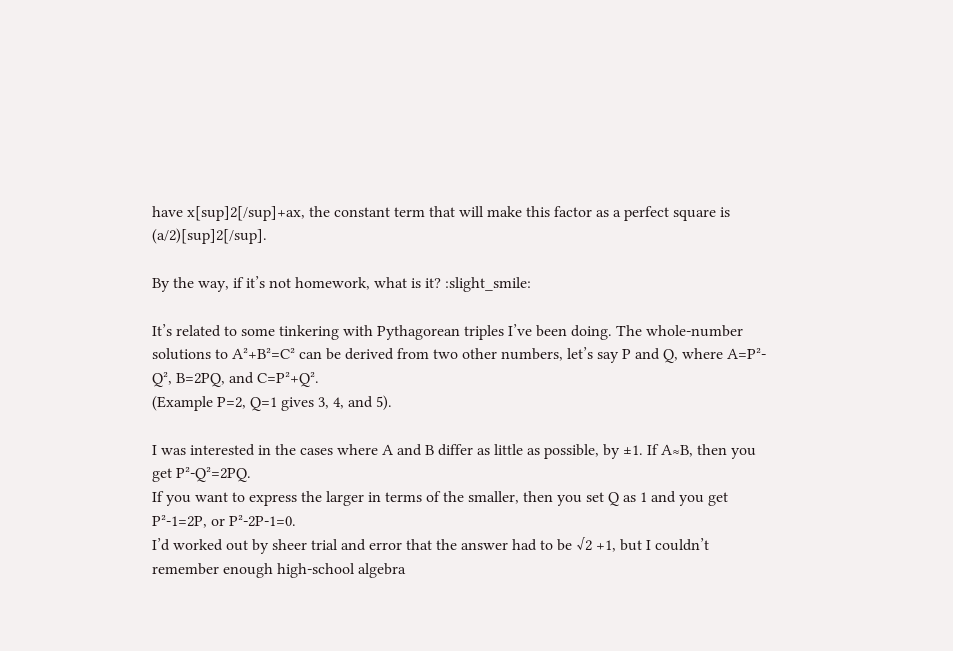have x[sup]2[/sup]+ax, the constant term that will make this factor as a perfect square is (a/2)[sup]2[/sup].

By the way, if it’s not homework, what is it? :slight_smile:

It’s related to some tinkering with Pythagorean triples I’ve been doing. The whole-number solutions to A²+B²=C² can be derived from two other numbers, let’s say P and Q, where A=P²-Q², B=2PQ, and C=P²+Q².
(Example P=2, Q=1 gives 3, 4, and 5).

I was interested in the cases where A and B differ as little as possible, by ±1. If A≈B, then you get P²-Q²=2PQ.
If you want to express the larger in terms of the smaller, then you set Q as 1 and you get P²-1=2P, or P²-2P-1=0.
I’d worked out by sheer trial and error that the answer had to be √2 +1, but I couldn’t remember enough high-school algebra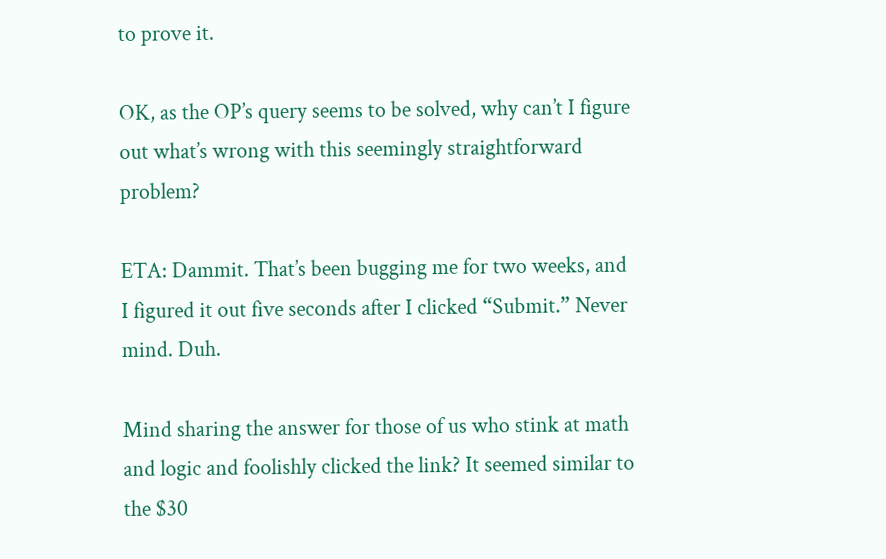to prove it.

OK, as the OP’s query seems to be solved, why can’t I figure out what’s wrong with this seemingly straightforward problem?

ETA: Dammit. That’s been bugging me for two weeks, and I figured it out five seconds after I clicked “Submit.” Never mind. Duh.

Mind sharing the answer for those of us who stink at math and logic and foolishly clicked the link? It seemed similar to the $30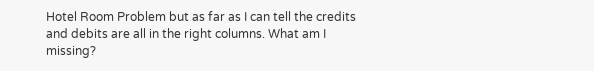Hotel Room Problem but as far as I can tell the credits and debits are all in the right columns. What am I missing?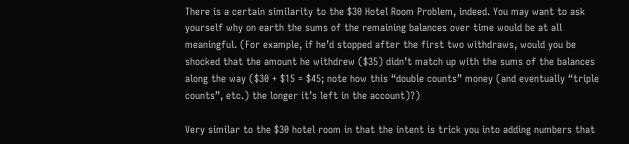There is a certain similarity to the $30 Hotel Room Problem, indeed. You may want to ask yourself why on earth the sums of the remaining balances over time would be at all meaningful. (For example, if he’d stopped after the first two withdraws, would you be shocked that the amount he withdrew ($35) didn’t match up with the sums of the balances along the way ($30 + $15 = $45; note how this “double counts” money (and eventually “triple counts”, etc.) the longer it’s left in the account)?)

Very similar to the $30 hotel room in that the intent is trick you into adding numbers that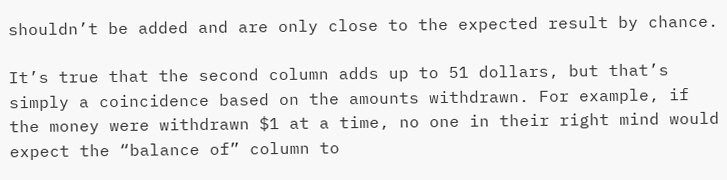shouldn’t be added and are only close to the expected result by chance.

It’s true that the second column adds up to 51 dollars, but that’s simply a coincidence based on the amounts withdrawn. For example, if the money were withdrawn $1 at a time, no one in their right mind would expect the “balance of” column to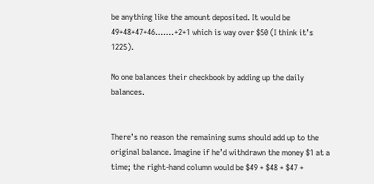be anything like the amount deposited. It would be 49+48+47+46…….+2+1 which is way over $50 (I think it’s 1225).

No one balances their checkbook by adding up the daily balances.


There’s no reason the remaining sums should add up to the original balance. Imagine if he’d withdrawn the money $1 at a time; the right-hand column would be $49 + $48 + $47 +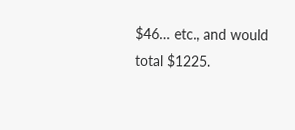$46… etc., and would total $1225.